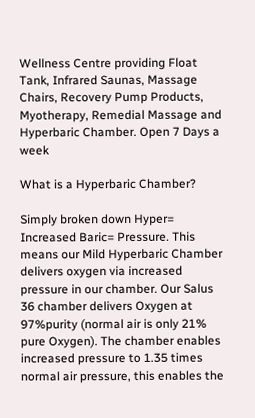Wellness Centre providing Float Tank, Infrared Saunas, Massage Chairs, Recovery Pump Products, Myotherapy, Remedial Massage and Hyperbaric Chamber. Open 7 Days a week

What is a Hyperbaric Chamber?

Simply broken down Hyper= Increased Baric= Pressure. This means our Mild Hyperbaric Chamber delivers oxygen via increased pressure in our chamber. Our Salus 36 chamber delivers Oxygen at 97%purity (normal air is only 21% pure Oxygen). The chamber enables increased pressure to 1.35 times normal air pressure, this enables the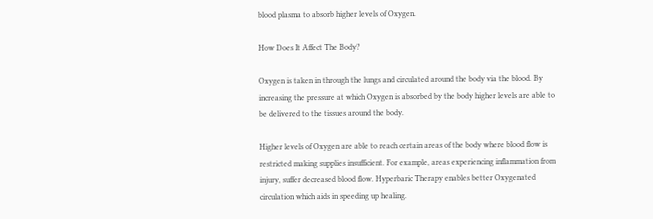blood plasma to absorb higher levels of Oxygen.

How Does It Affect The Body?

Oxygen is taken in through the lungs and circulated around the body via the blood. By increasing the pressure at which Oxygen is absorbed by the body higher levels are able to be delivered to the tissues around the body.

Higher levels of Oxygen are able to reach certain areas of the body where blood flow is restricted making supplies insufficient. For example, areas experiencing inflammation from injury, suffer decreased blood flow. Hyperbaric Therapy enables better Oxygenated circulation which aids in speeding up healing.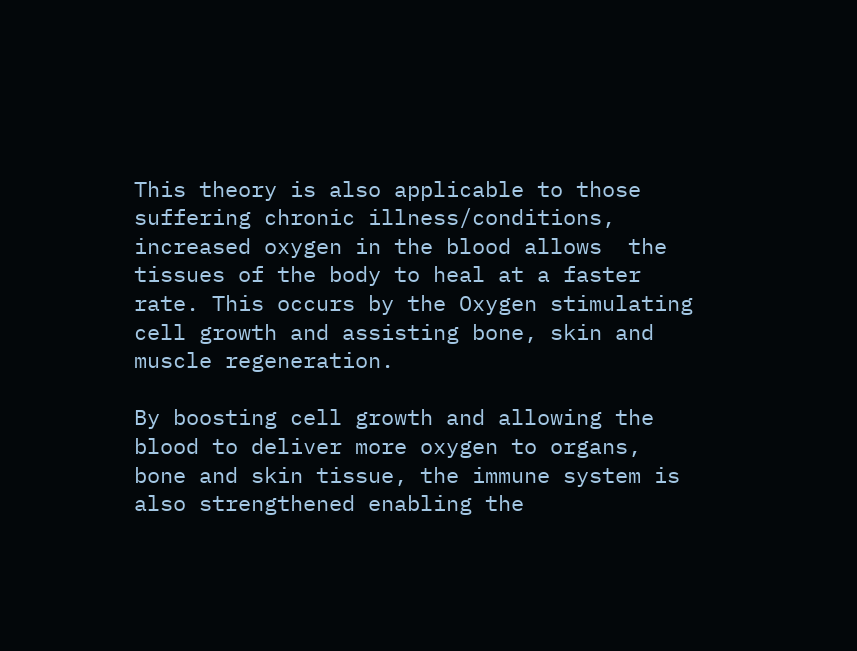This theory is also applicable to those suffering chronic illness/conditions, increased oxygen in the blood allows  the tissues of the body to heal at a faster rate. This occurs by the Oxygen stimulating cell growth and assisting bone, skin and muscle regeneration.

By boosting cell growth and allowing the blood to deliver more oxygen to organs, bone and skin tissue, the immune system is also strengthened enabling the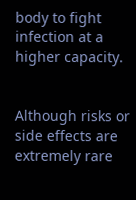body to fight infection at a higher capacity.


Although risks or side effects are extremely rare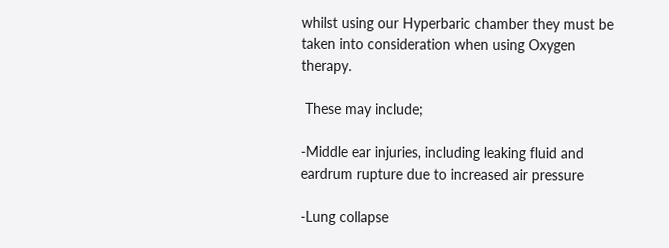whilst using our Hyperbaric chamber they must be taken into consideration when using Oxygen therapy.

 These may include;

-Middle ear injuries, including leaking fluid and eardrum rupture due to increased air pressure

-Lung collapse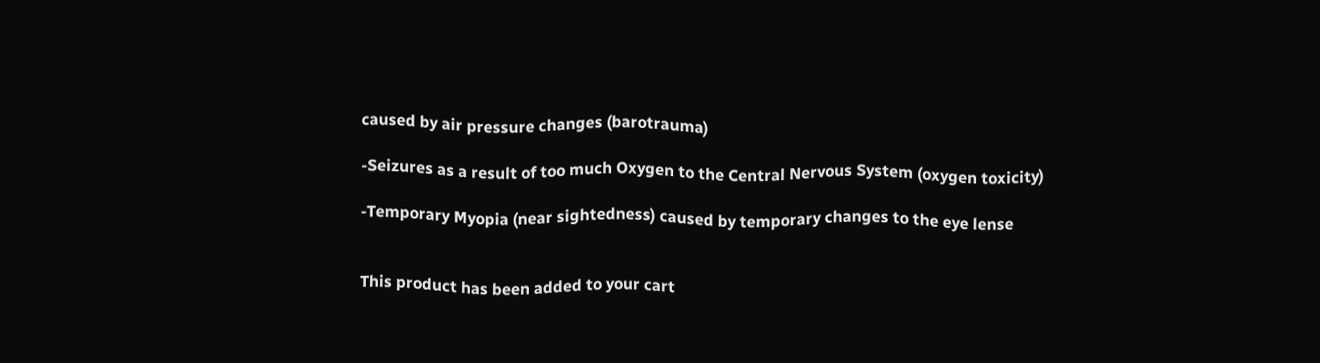caused by air pressure changes (barotrauma)

-Seizures as a result of too much Oxygen to the Central Nervous System (oxygen toxicity)

-Temporary Myopia (near sightedness) caused by temporary changes to the eye lense


This product has been added to your cart